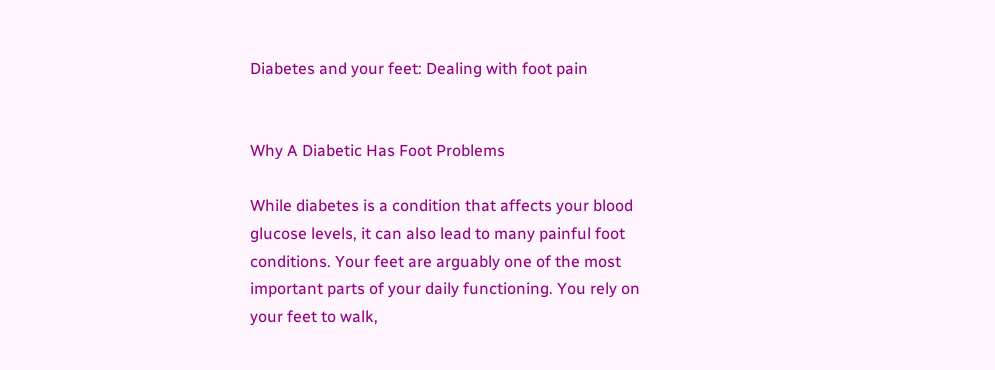Diabetes and your feet: Dealing with foot pain


Why A Diabetic Has Foot Problems

While diabetes is a condition that affects your blood glucose levels, it can also lead to many painful foot conditions. Your feet are arguably one of the most important parts of your daily functioning. You rely on your feet to walk,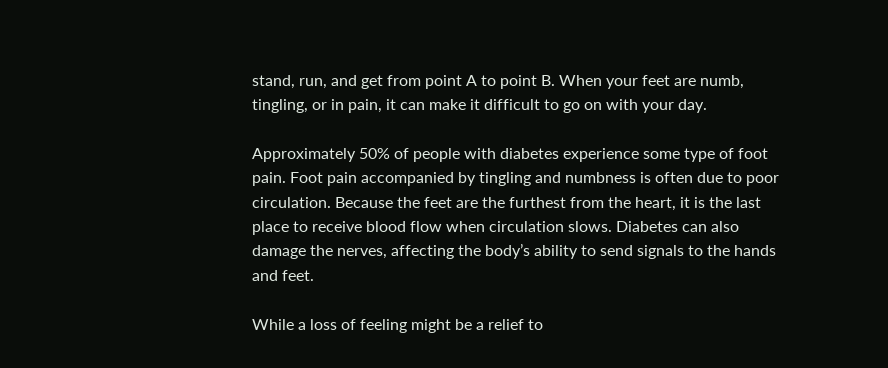stand, run, and get from point A to point B. When your feet are numb, tingling, or in pain, it can make it difficult to go on with your day.

Approximately 50% of people with diabetes experience some type of foot pain. Foot pain accompanied by tingling and numbness is often due to poor circulation. Because the feet are the furthest from the heart, it is the last place to receive blood flow when circulation slows. Diabetes can also damage the nerves, affecting the body’s ability to send signals to the hands and feet.

While a loss of feeling might be a relief to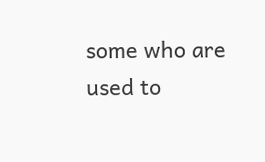some who are used to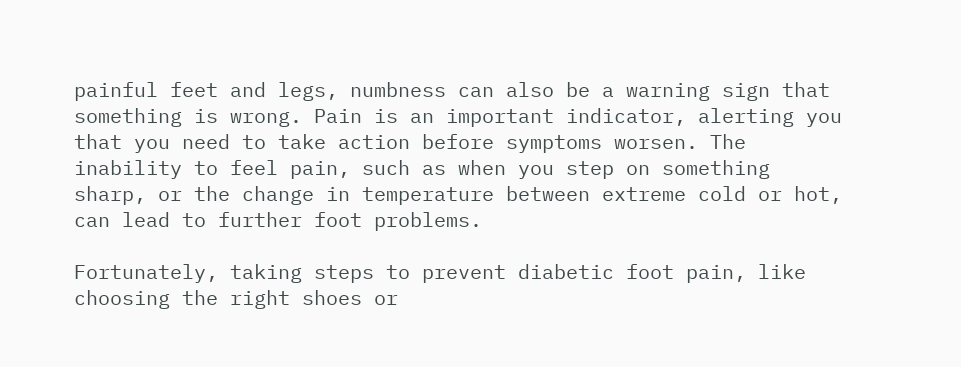painful feet and legs, numbness can also be a warning sign that something is wrong. Pain is an important indicator, alerting you that you need to take action before symptoms worsen. The inability to feel pain, such as when you step on something sharp, or the change in temperature between extreme cold or hot, can lead to further foot problems.

Fortunately, taking steps to prevent diabetic foot pain, like choosing the right shoes or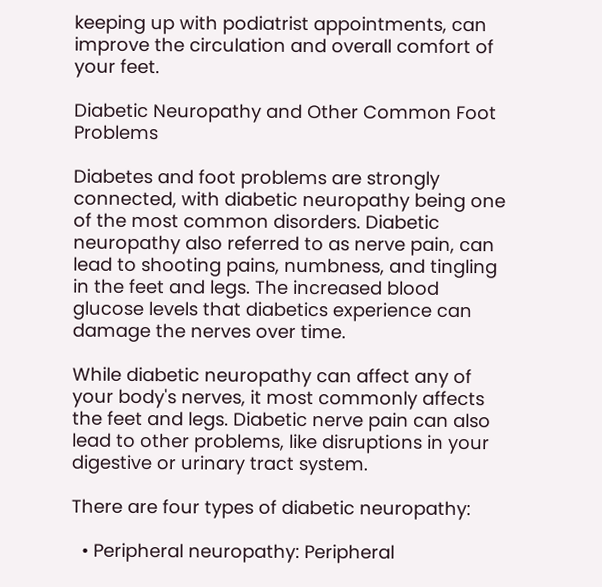keeping up with podiatrist appointments, can improve the circulation and overall comfort of your feet.

Diabetic Neuropathy and Other Common Foot Problems

Diabetes and foot problems are strongly connected, with diabetic neuropathy being one of the most common disorders. Diabetic neuropathy also referred to as nerve pain, can lead to shooting pains, numbness, and tingling in the feet and legs. The increased blood glucose levels that diabetics experience can damage the nerves over time.

While diabetic neuropathy can affect any of your body's nerves, it most commonly affects the feet and legs. Diabetic nerve pain can also lead to other problems, like disruptions in your digestive or urinary tract system.

There are four types of diabetic neuropathy:

  • Peripheral neuropathy: Peripheral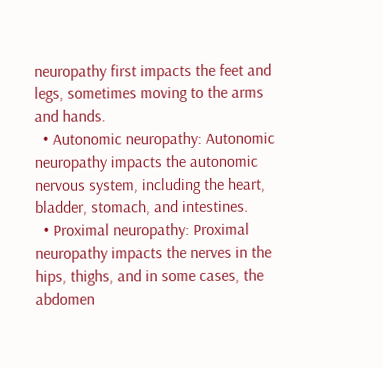neuropathy first impacts the feet and legs, sometimes moving to the arms and hands.
  • Autonomic neuropathy: Autonomic neuropathy impacts the autonomic nervous system, including the heart, bladder, stomach, and intestines.
  • Proximal neuropathy: Proximal neuropathy impacts the nerves in the hips, thighs, and in some cases, the abdomen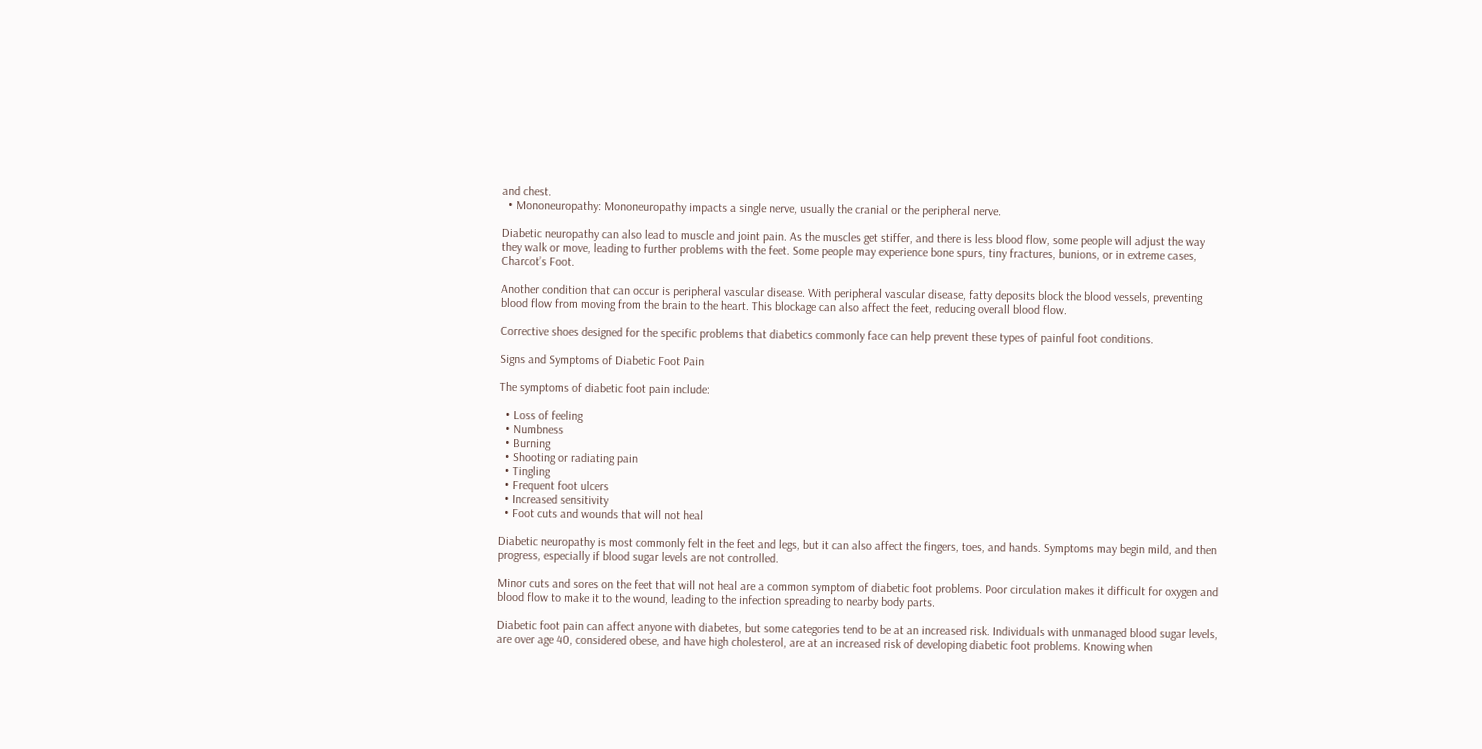and chest.
  • Mononeuropathy: Mononeuropathy impacts a single nerve, usually the cranial or the peripheral nerve.

Diabetic neuropathy can also lead to muscle and joint pain. As the muscles get stiffer, and there is less blood flow, some people will adjust the way they walk or move, leading to further problems with the feet. Some people may experience bone spurs, tiny fractures, bunions, or in extreme cases, Charcot’s Foot.

Another condition that can occur is peripheral vascular disease. With peripheral vascular disease, fatty deposits block the blood vessels, preventing blood flow from moving from the brain to the heart. This blockage can also affect the feet, reducing overall blood flow.

Corrective shoes designed for the specific problems that diabetics commonly face can help prevent these types of painful foot conditions.

Signs and Symptoms of Diabetic Foot Pain

The symptoms of diabetic foot pain include:

  • Loss of feeling
  • Numbness
  • Burning
  • Shooting or radiating pain
  • Tingling
  • Frequent foot ulcers
  • Increased sensitivity
  • Foot cuts and wounds that will not heal

Diabetic neuropathy is most commonly felt in the feet and legs, but it can also affect the fingers, toes, and hands. Symptoms may begin mild, and then progress, especially if blood sugar levels are not controlled.

Minor cuts and sores on the feet that will not heal are a common symptom of diabetic foot problems. Poor circulation makes it difficult for oxygen and blood flow to make it to the wound, leading to the infection spreading to nearby body parts.

Diabetic foot pain can affect anyone with diabetes, but some categories tend to be at an increased risk. Individuals with unmanaged blood sugar levels, are over age 40, considered obese, and have high cholesterol, are at an increased risk of developing diabetic foot problems. Knowing when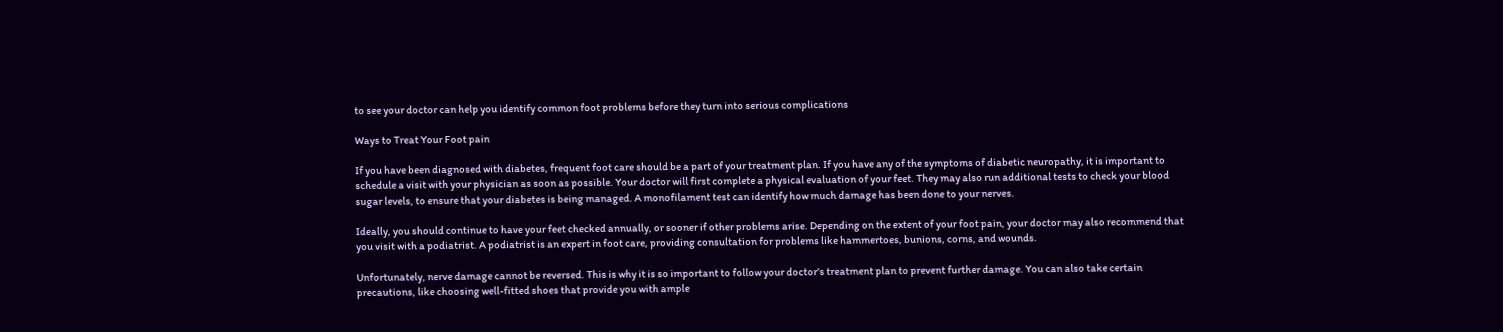to see your doctor can help you identify common foot problems before they turn into serious complications

Ways to Treat Your Foot pain

If you have been diagnosed with diabetes, frequent foot care should be a part of your treatment plan. If you have any of the symptoms of diabetic neuropathy, it is important to schedule a visit with your physician as soon as possible. Your doctor will first complete a physical evaluation of your feet. They may also run additional tests to check your blood sugar levels, to ensure that your diabetes is being managed. A monofilament test can identify how much damage has been done to your nerves.

Ideally, you should continue to have your feet checked annually, or sooner if other problems arise. Depending on the extent of your foot pain, your doctor may also recommend that you visit with a podiatrist. A podiatrist is an expert in foot care, providing consultation for problems like hammertoes, bunions, corns, and wounds.

Unfortunately, nerve damage cannot be reversed. This is why it is so important to follow your doctor’s treatment plan to prevent further damage. You can also take certain precautions, like choosing well-fitted shoes that provide you with ample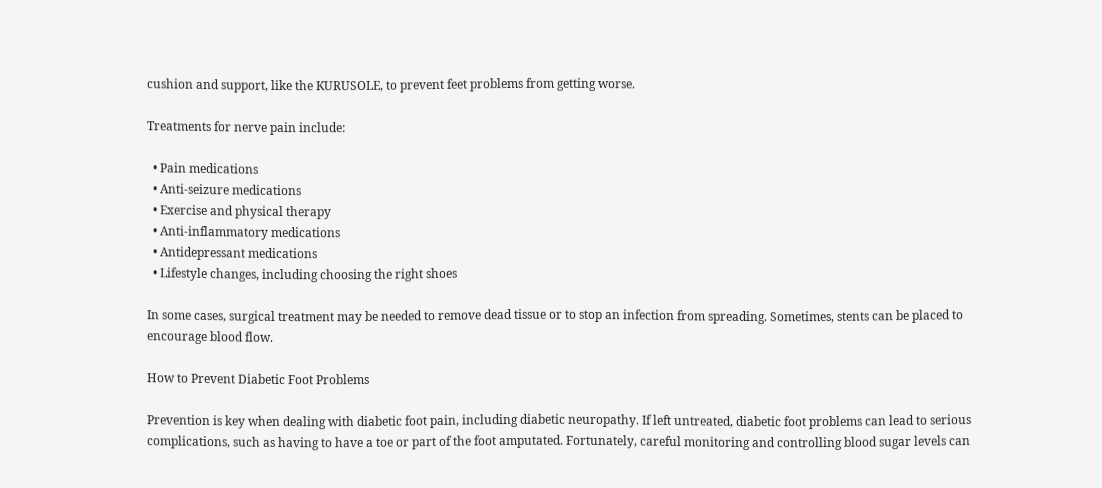cushion and support, like the KURUSOLE, to prevent feet problems from getting worse.

Treatments for nerve pain include:

  • Pain medications
  • Anti-seizure medications
  • Exercise and physical therapy
  • Anti-inflammatory medications
  • Antidepressant medications
  • Lifestyle changes, including choosing the right shoes

In some cases, surgical treatment may be needed to remove dead tissue or to stop an infection from spreading. Sometimes, stents can be placed to encourage blood flow.

How to Prevent Diabetic Foot Problems

Prevention is key when dealing with diabetic foot pain, including diabetic neuropathy. If left untreated, diabetic foot problems can lead to serious complications, such as having to have a toe or part of the foot amputated. Fortunately, careful monitoring and controlling blood sugar levels can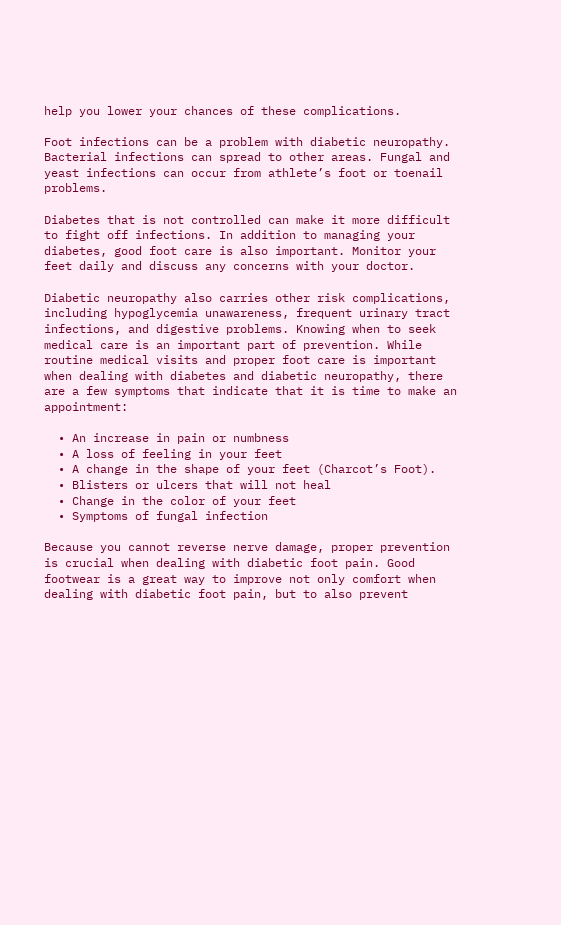help you lower your chances of these complications.

Foot infections can be a problem with diabetic neuropathy. Bacterial infections can spread to other areas. Fungal and yeast infections can occur from athlete’s foot or toenail problems.

Diabetes that is not controlled can make it more difficult to fight off infections. In addition to managing your diabetes, good foot care is also important. Monitor your feet daily and discuss any concerns with your doctor.

Diabetic neuropathy also carries other risk complications, including hypoglycemia unawareness, frequent urinary tract infections, and digestive problems. Knowing when to seek medical care is an important part of prevention. While routine medical visits and proper foot care is important when dealing with diabetes and diabetic neuropathy, there are a few symptoms that indicate that it is time to make an appointment:

  • An increase in pain or numbness
  • A loss of feeling in your feet
  • A change in the shape of your feet (Charcot’s Foot).
  • Blisters or ulcers that will not heal
  • Change in the color of your feet
  • Symptoms of fungal infection

Because you cannot reverse nerve damage, proper prevention is crucial when dealing with diabetic foot pain. Good footwear is a great way to improve not only comfort when dealing with diabetic foot pain, but to also prevent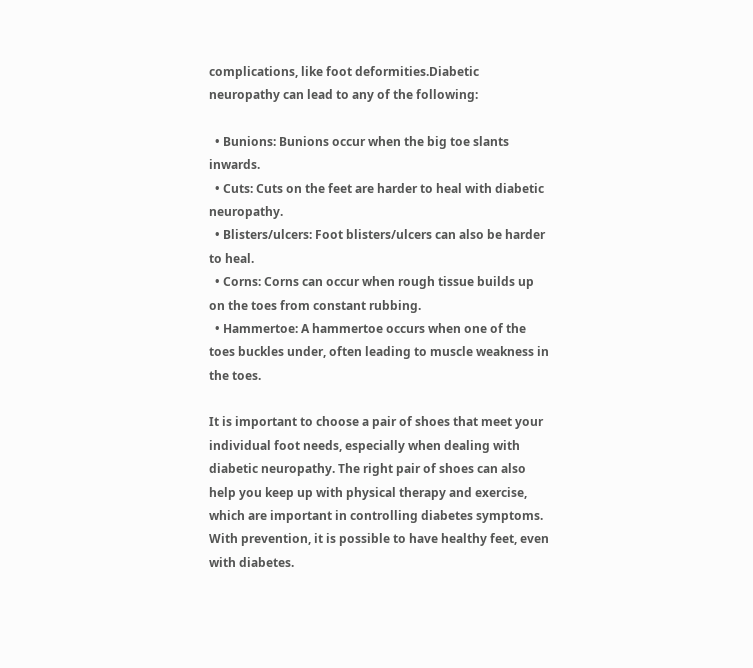complications, like foot deformities.Diabetic neuropathy can lead to any of the following:

  • Bunions: Bunions occur when the big toe slants inwards.
  • Cuts: Cuts on the feet are harder to heal with diabetic neuropathy.
  • Blisters/ulcers: Foot blisters/ulcers can also be harder to heal.
  • Corns: Corns can occur when rough tissue builds up on the toes from constant rubbing.
  • Hammertoe: A hammertoe occurs when one of the toes buckles under, often leading to muscle weakness in the toes.

It is important to choose a pair of shoes that meet your individual foot needs, especially when dealing with diabetic neuropathy. The right pair of shoes can also help you keep up with physical therapy and exercise, which are important in controlling diabetes symptoms. With prevention, it is possible to have healthy feet, even with diabetes.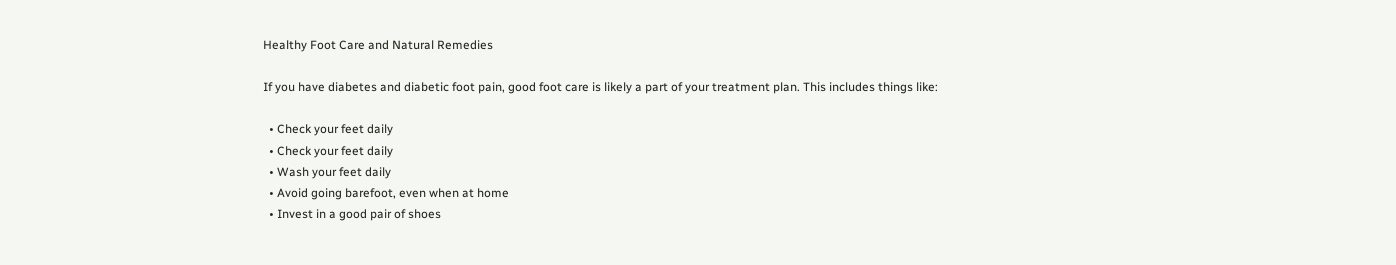Healthy Foot Care and Natural Remedies

If you have diabetes and diabetic foot pain, good foot care is likely a part of your treatment plan. This includes things like:

  • Check your feet daily
  • Check your feet daily
  • Wash your feet daily
  • Avoid going barefoot, even when at home
  • Invest in a good pair of shoes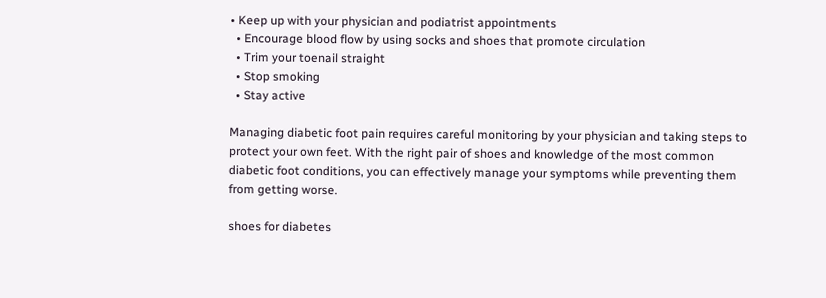• Keep up with your physician and podiatrist appointments
  • Encourage blood flow by using socks and shoes that promote circulation
  • Trim your toenail straight
  • Stop smoking
  • Stay active

Managing diabetic foot pain requires careful monitoring by your physician and taking steps to protect your own feet. With the right pair of shoes and knowledge of the most common diabetic foot conditions, you can effectively manage your symptoms while preventing them from getting worse.

shoes for diabetes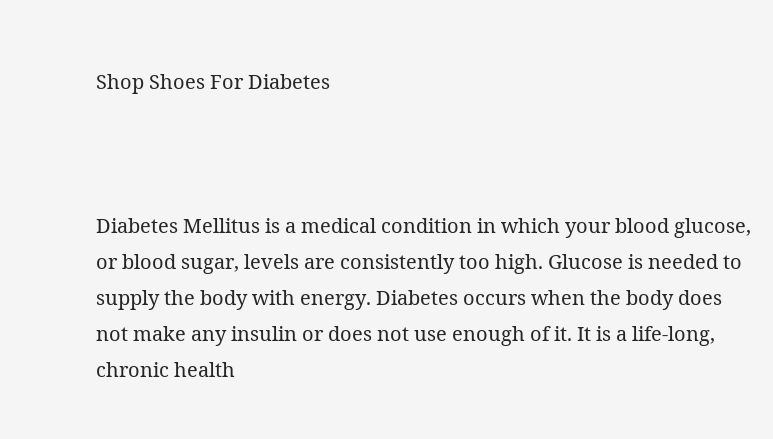Shop Shoes For Diabetes



Diabetes Mellitus is a medical condition in which your blood glucose, or blood sugar, levels are consistently too high. Glucose is needed to supply the body with energy. Diabetes occurs when the body does not make any insulin or does not use enough of it. It is a life-long, chronic health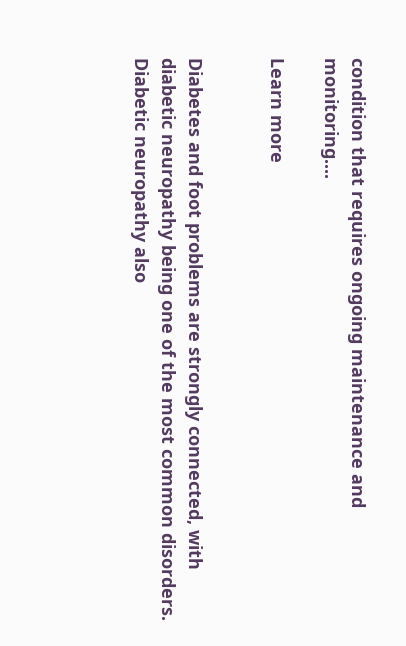condition that requires ongoing maintenance and monitoring....

Learn more


Diabetes and foot problems are strongly connected, with diabetic neuropathy being one of the most common disorders. Diabetic neuropathy also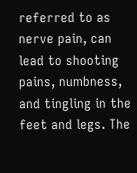referred to as nerve pain, can lead to shooting pains, numbness, and tingling in the feet and legs. The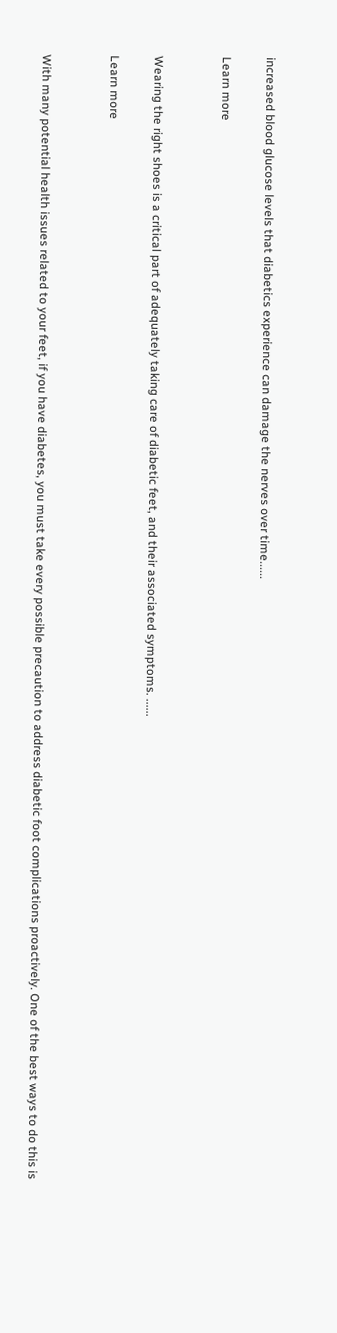increased blood glucose levels that diabetics experience can damage the nerves over time......

Learn more


Wearing the right shoes is a critical part of adequately taking care of diabetic feet, and their associated symptoms. ......

Learn more


With many potential health issues related to your feet, if you have diabetes, you must take every possible precaution to address diabetic foot complications proactively. One of the best ways to do this is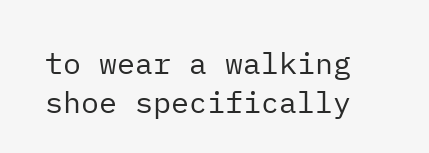to wear a walking shoe specifically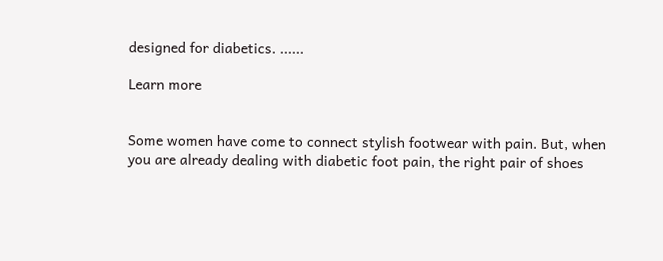designed for diabetics. ......

Learn more


Some women have come to connect stylish footwear with pain. But, when you are already dealing with diabetic foot pain, the right pair of shoes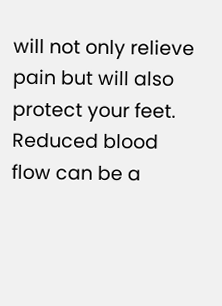will not only relieve pain but will also protect your feet. Reduced blood flow can be a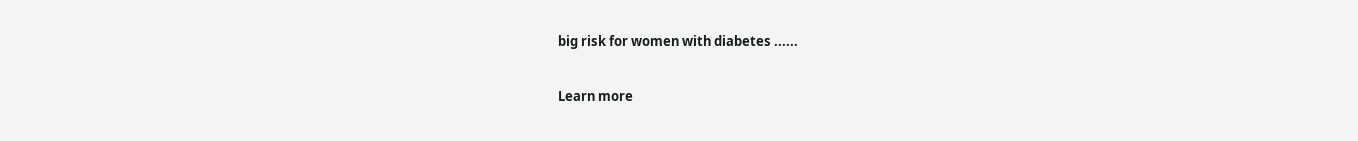big risk for women with diabetes ......

Learn more